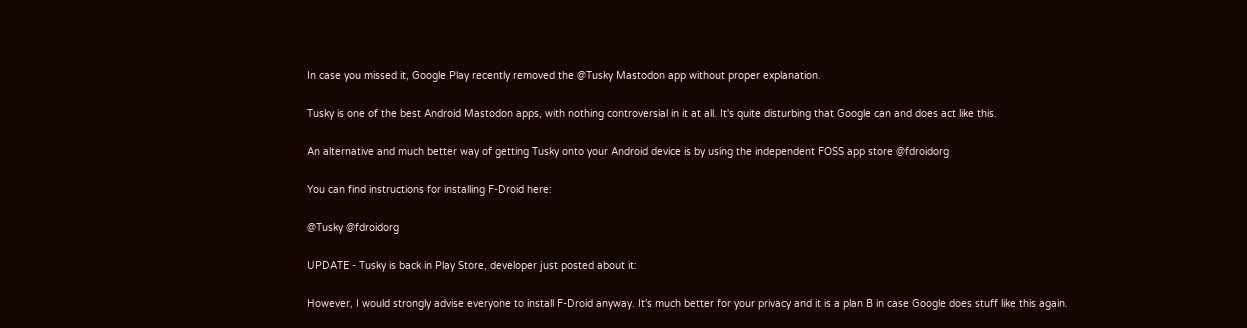In case you missed it, Google Play recently removed the @Tusky Mastodon app without proper explanation.

Tusky is one of the best Android Mastodon apps, with nothing controversial in it at all. It's quite disturbing that Google can and does act like this.

An alternative and much better way of getting Tusky onto your Android device is by using the independent FOSS app store @fdroidorg

You can find instructions for installing F-Droid here:

@Tusky @fdroidorg

UPDATE - Tusky is back in Play Store, developer just posted about it:

However, I would strongly advise everyone to install F-Droid anyway. It's much better for your privacy and it is a plan B in case Google does stuff like this again.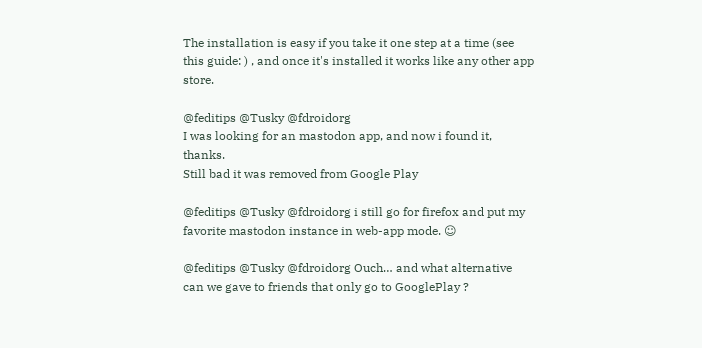The installation is easy if you take it one step at a time (see this guide: ) , and once it's installed it works like any other app store.

@feditips @Tusky @fdroidorg
I was looking for an mastodon app, and now i found it, thanks.
Still bad it was removed from Google Play

@feditips @Tusky @fdroidorg i still go for firefox and put my favorite mastodon instance in web-app mode. ☺

@feditips @Tusky @fdroidorg Ouch… and what alternative can we gave to friends that only go to GooglePlay ?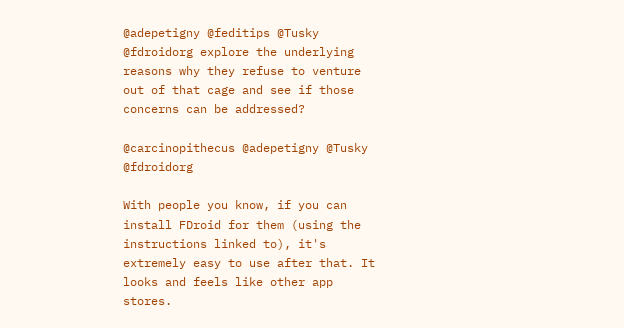@adepetigny @feditips @Tusky @fdroidorg explore the underlying reasons why they refuse to venture out of that cage and see if those concerns can be addressed?

@carcinopithecus @adepetigny @Tusky @fdroidorg

With people you know, if you can install FDroid for them (using the instructions linked to), it's extremely easy to use after that. It looks and feels like other app stores.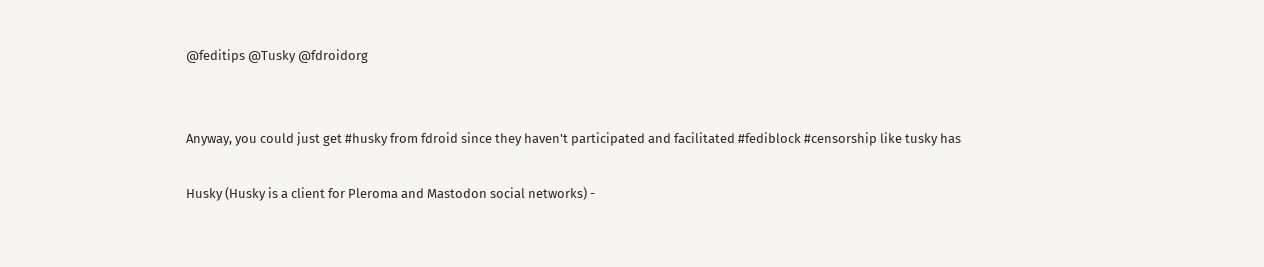@feditips @Tusky @fdroidorg


Anyway, you could just get #husky from fdroid since they haven't participated and facilitated #fediblock #censorship like tusky has

Husky (Husky is a client for Pleroma and Mastodon social networks) -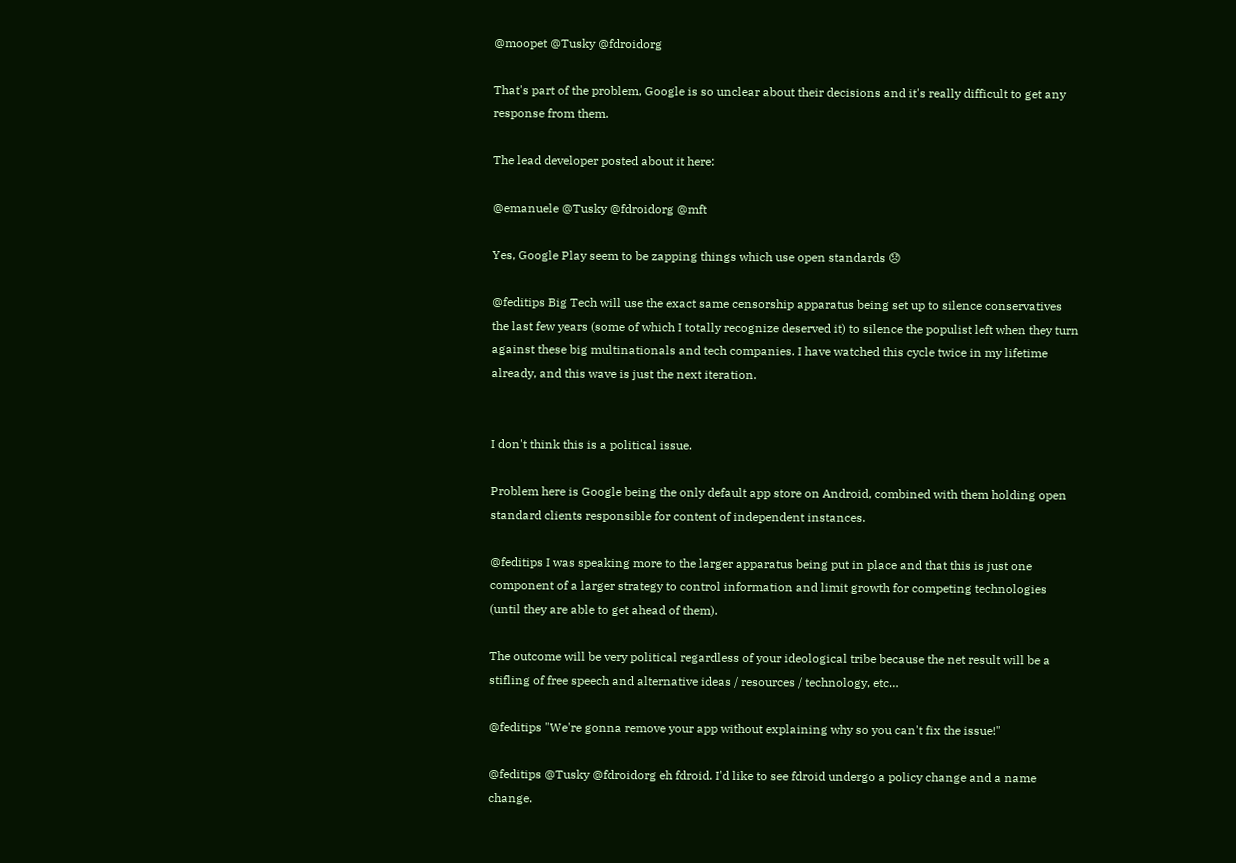@moopet @Tusky @fdroidorg

That's part of the problem, Google is so unclear about their decisions and it's really difficult to get any response from them.

The lead developer posted about it here:

@emanuele @Tusky @fdroidorg @mft

Yes, Google Play seem to be zapping things which use open standards 😞

@feditips Big Tech will use the exact same censorship apparatus being set up to silence conservatives the last few years (some of which I totally recognize deserved it) to silence the populist left when they turn against these big multinationals and tech companies. I have watched this cycle twice in my lifetime already, and this wave is just the next iteration.


I don't think this is a political issue.

Problem here is Google being the only default app store on Android, combined with them holding open standard clients responsible for content of independent instances.

@feditips I was speaking more to the larger apparatus being put in place and that this is just one component of a larger strategy to control information and limit growth for competing technologies (until they are able to get ahead of them).

The outcome will be very political regardless of your ideological tribe because the net result will be a stifling of free speech and alternative ideas / resources / technology, etc…

@feditips "We're gonna remove your app without explaining why so you can't fix the issue!"

@feditips @Tusky @fdroidorg eh fdroid. I'd like to see fdroid undergo a policy change and a name change.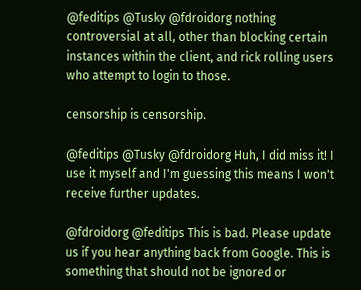@feditips @Tusky @fdroidorg nothing controversial at all, other than blocking certain instances within the client, and rick rolling users who attempt to login to those.

censorship is censorship.

@feditips @Tusky @fdroidorg Huh, I did miss it! I use it myself and I'm guessing this means I won't receive further updates.

@fdroidorg @feditips This is bad. Please update us if you hear anything back from Google. This is something that should not be ignored or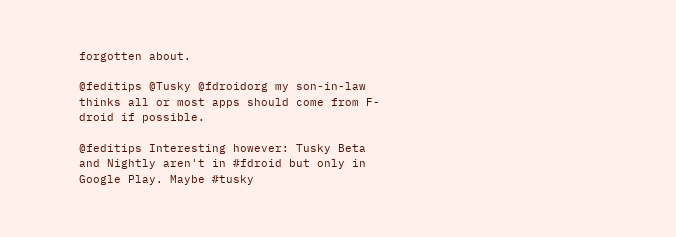forgotten about.

@feditips @Tusky @fdroidorg my son-in-law thinks all or most apps should come from F-droid if possible.

@feditips Interesting however: Tusky Beta and Nightly aren't in #fdroid but only in Google Play. Maybe #tusky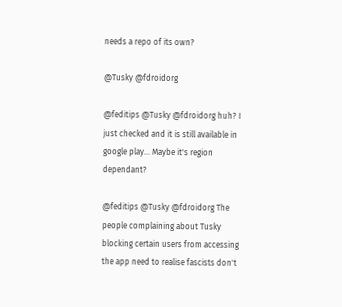needs a repo of its own?

@Tusky @fdroidorg

@feditips @Tusky @fdroidorg huh? I just checked and it is still available in google play... Maybe it's region dependant?

@feditips @Tusky @fdroidorg The people complaining about Tusky blocking certain users from accessing the app need to realise fascists don't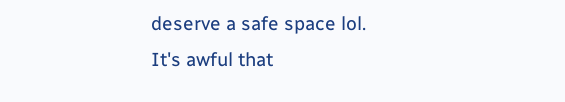deserve a safe space lol.
It's awful that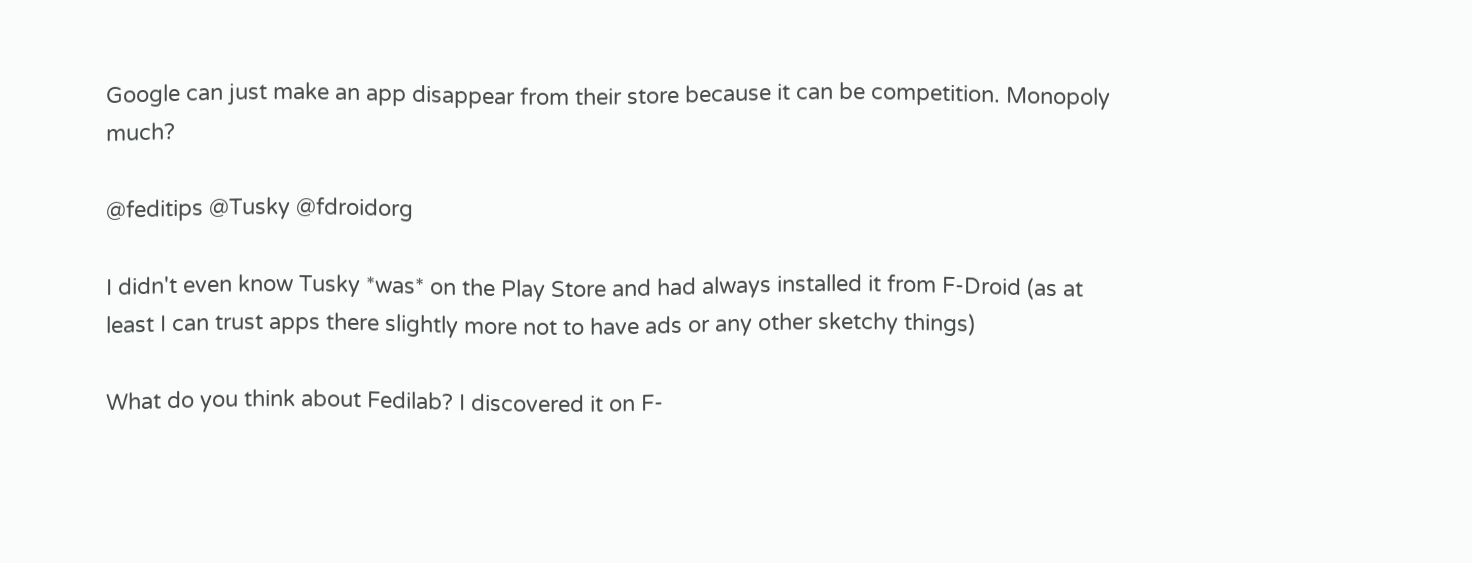Google can just make an app disappear from their store because it can be competition. Monopoly much?

@feditips @Tusky @fdroidorg

I didn't even know Tusky *was* on the Play Store and had always installed it from F-Droid (as at least I can trust apps there slightly more not to have ads or any other sketchy things)

What do you think about Fedilab? I discovered it on F-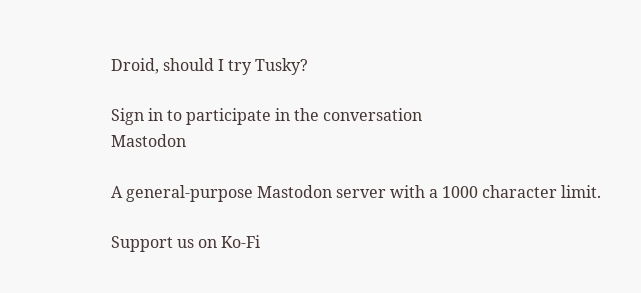Droid, should I try Tusky?

Sign in to participate in the conversation
Mastodon

A general-purpose Mastodon server with a 1000 character limit.

Support us on Ko-Fi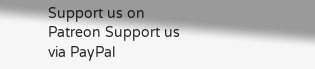Support us on Patreon Support us via PayPal